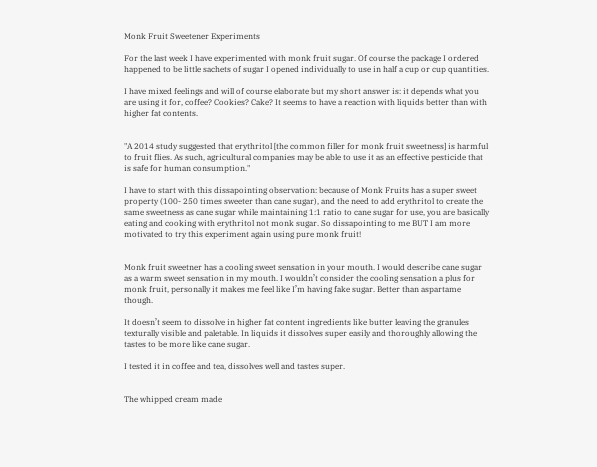Monk Fruit Sweetener Experiments

For the last week I have experimented with monk fruit sugar. Of course the package I ordered happened to be little sachets of sugar I opened individually to use in half a cup or cup quantities.

I have mixed feelings and will of course elaborate but my short answer is: it depends what you are using it for, coffee? Cookies? Cake? It seems to have a reaction with liquids better than with higher fat contents.


"A 2014 study suggested that erythritol [the common filler for monk fruit sweetness] is harmful to fruit flies. As such, agricultural companies may be able to use it as an effective pesticide that is safe for human consumption."

I have to start with this dissapointing observation: because of Monk Fruits has a super sweet property (100- 250 times sweeter than cane sugar), and the need to add erythritol to create the same sweetness as cane sugar while maintaining 1:1 ratio to cane sugar for use, you are basically eating and cooking with erythritol not monk sugar. So dissapointing to me BUT I am more motivated to try this experiment again using pure monk fruit!


Monk fruit sweetner has a cooling sweet sensation in your mouth. I would describe cane sugar as a warm sweet sensation in my mouth. I wouldn’t consider the cooling sensation a plus for monk fruit, personally it makes me feel like I’m having fake sugar. Better than aspartame though.

It doesn’t seem to dissolve in higher fat content ingredients like butter leaving the granules texturally visible and paletable. In liquids it dissolves super easily and thoroughly allowing the tastes to be more like cane sugar.

I tested it in coffee and tea, dissolves well and tastes super.


The whipped cream made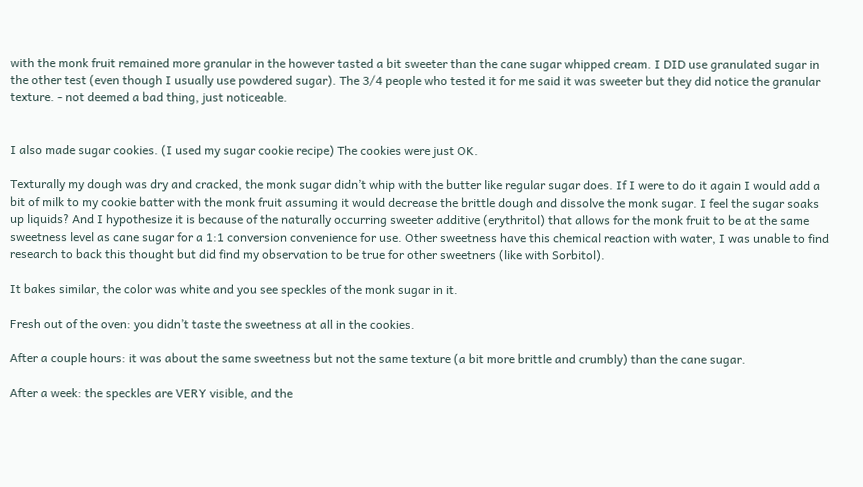with the monk fruit remained more granular in the however tasted a bit sweeter than the cane sugar whipped cream. I DID use granulated sugar in the other test (even though I usually use powdered sugar). The 3/4 people who tested it for me said it was sweeter but they did notice the granular texture. - not deemed a bad thing, just noticeable.


I also made sugar cookies. (I used my sugar cookie recipe) The cookies were just OK.

Texturally my dough was dry and cracked, the monk sugar didn’t whip with the butter like regular sugar does. If I were to do it again I would add a bit of milk to my cookie batter with the monk fruit assuming it would decrease the brittle dough and dissolve the monk sugar. I feel the sugar soaks up liquids? And I hypothesize it is because of the naturally occurring sweeter additive (erythritol) that allows for the monk fruit to be at the same sweetness level as cane sugar for a 1:1 conversion convenience for use. Other sweetness have this chemical reaction with water, I was unable to find research to back this thought but did find my observation to be true for other sweetners (like with Sorbitol).

It bakes similar, the color was white and you see speckles of the monk sugar in it.

Fresh out of the oven: you didn’t taste the sweetness at all in the cookies.

After a couple hours: it was about the same sweetness but not the same texture (a bit more brittle and crumbly) than the cane sugar.

After a week: the speckles are VERY visible, and the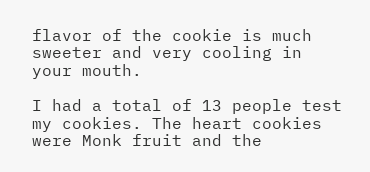flavor of the cookie is much sweeter and very cooling in your mouth.

I had a total of 13 people test my cookies. The heart cookies were Monk fruit and the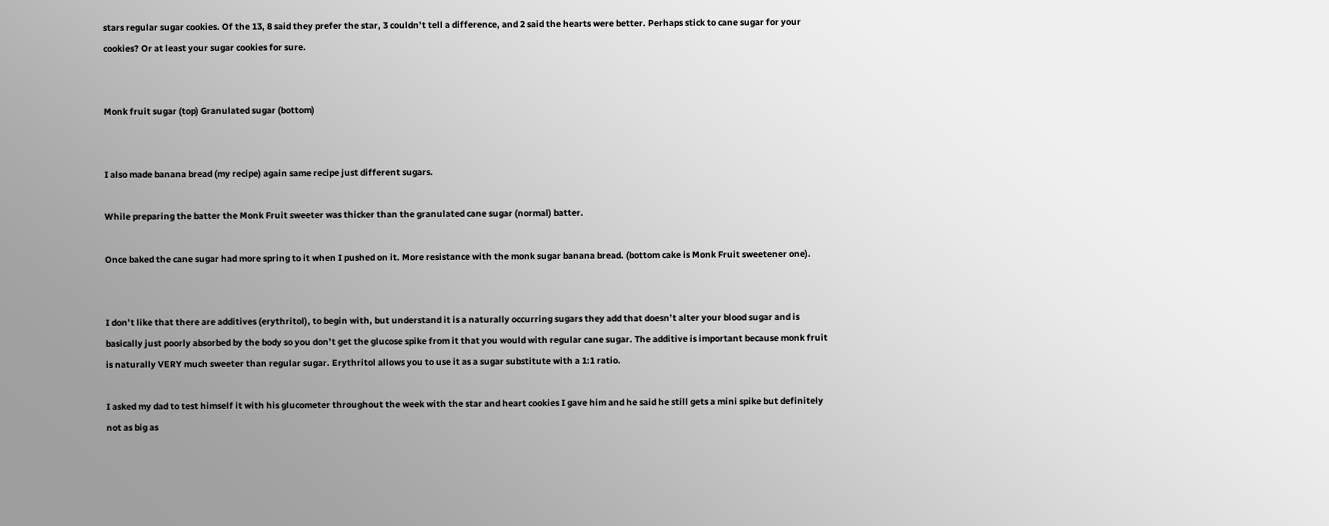stars regular sugar cookies. Of the 13, 8 said they prefer the star, 3 couldn’t tell a difference, and 2 said the hearts were better. Perhaps stick to cane sugar for your cookies? Or at least your sugar cookies for sure.


Monk fruit sugar (top) Granulated sugar (bottom)


I also made banana bread (my recipe) again same recipe just different sugars.

While preparing the batter the Monk Fruit sweeter was thicker than the granulated cane sugar (normal) batter.

Once baked the cane sugar had more spring to it when I pushed on it. More resistance with the monk sugar banana bread. (bottom cake is Monk Fruit sweetener one).


I don’t like that there are additives (erythritol), to begin with, but understand it is a naturally occurring sugars they add that doesn’t alter your blood sugar and is basically just poorly absorbed by the body so you don’t get the glucose spike from it that you would with regular cane sugar. The additive is important because monk fruit is naturally VERY much sweeter than regular sugar. Erythritol allows you to use it as a sugar substitute with a 1:1 ratio.

I asked my dad to test himself it with his glucometer throughout the week with the star and heart cookies I gave him and he said he still gets a mini spike but definitely not as big as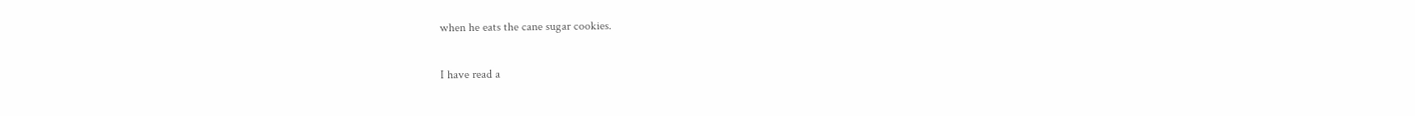when he eats the cane sugar cookies.

I have read a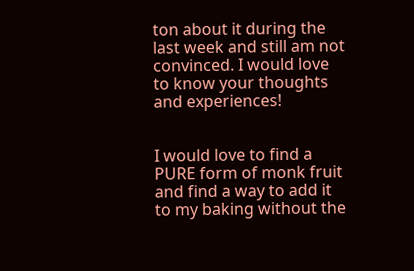ton about it during the last week and still am not convinced. I would love to know your thoughts and experiences!


I would love to find a PURE form of monk fruit and find a way to add it to my baking without the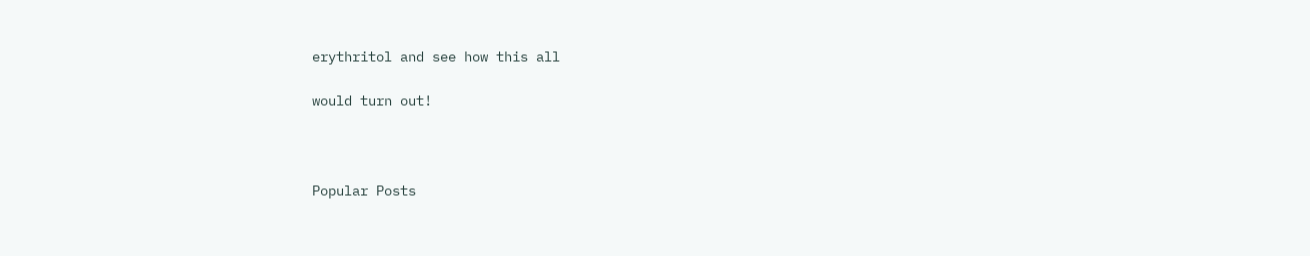erythritol and see how this all

would turn out!



Popular Posts